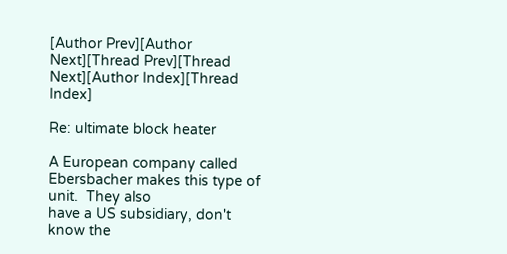[Author Prev][Author Next][Thread Prev][Thread Next][Author Index][Thread Index]

Re: ultimate block heater

A European company called Ebersbacher makes this type of unit.  They also
have a US subsidiary, don't know the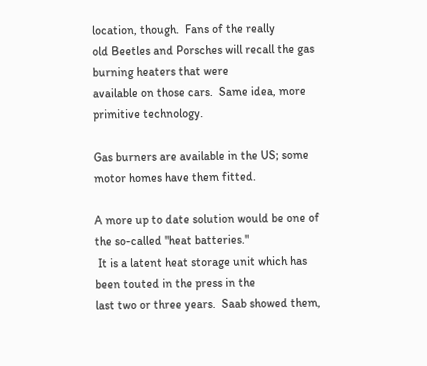location, though.  Fans of the really
old Beetles and Porsches will recall the gas burning heaters that were
available on those cars.  Same idea, more primitive technology.

Gas burners are available in the US; some motor homes have them fitted.

A more up to date solution would be one of the so-called "heat batteries."
 It is a latent heat storage unit which has been touted in the press in the
last two or three years.  Saab showed them,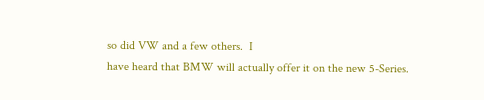so did VW and a few others.  I
have heard that BMW will actually offer it on the new 5-Series.